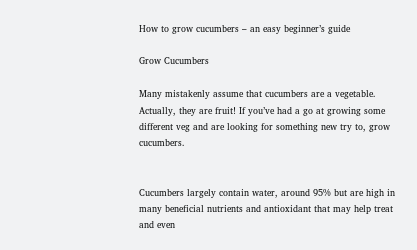How to grow cucumbers – an easy beginner’s guide

Grow Cucumbers

Many mistakenly assume that cucumbers are a vegetable. Actually, they are fruit! If you’ve had a go at growing some different veg and are looking for something new try to, grow cucumbers.


Cucumbers largely contain water, around 95% but are high in many beneficial nutrients and antioxidant that may help treat and even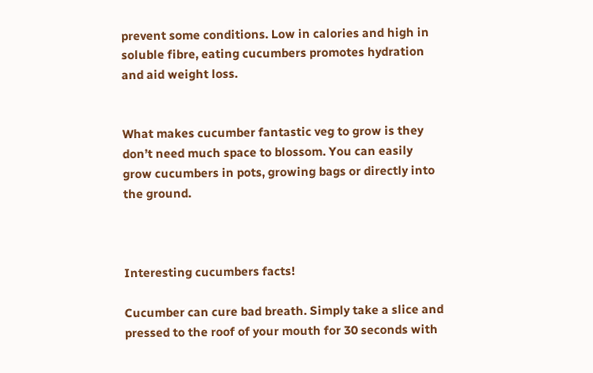prevent some conditions. Low in calories and high in soluble fibre, eating cucumbers promotes hydration and aid weight loss.


What makes cucumber fantastic veg to grow is they don’t need much space to blossom. You can easily grow cucumbers in pots, growing bags or directly into the ground.



Interesting cucumbers facts!

Cucumber can cure bad breath. Simply take a slice and pressed to the roof of your mouth for 30 seconds with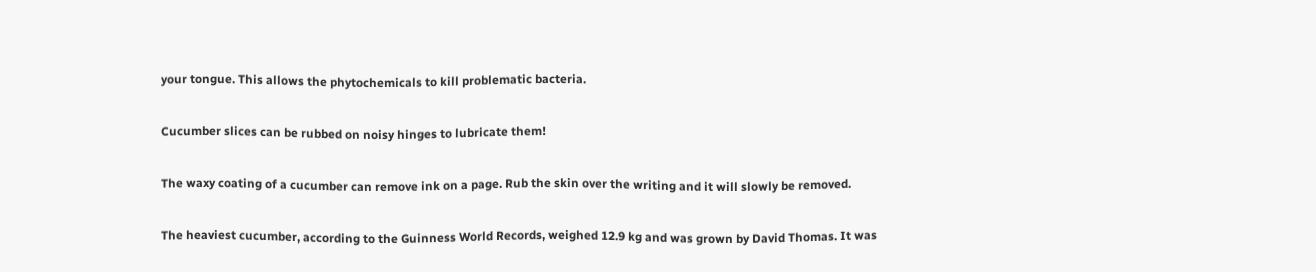your tongue. This allows the phytochemicals to kill problematic bacteria.


Cucumber slices can be rubbed on noisy hinges to lubricate them!


The waxy coating of a cucumber can remove ink on a page. Rub the skin over the writing and it will slowly be removed.


The heaviest cucumber, according to the Guinness World Records, weighed 12.9 kg and was grown by David Thomas. It was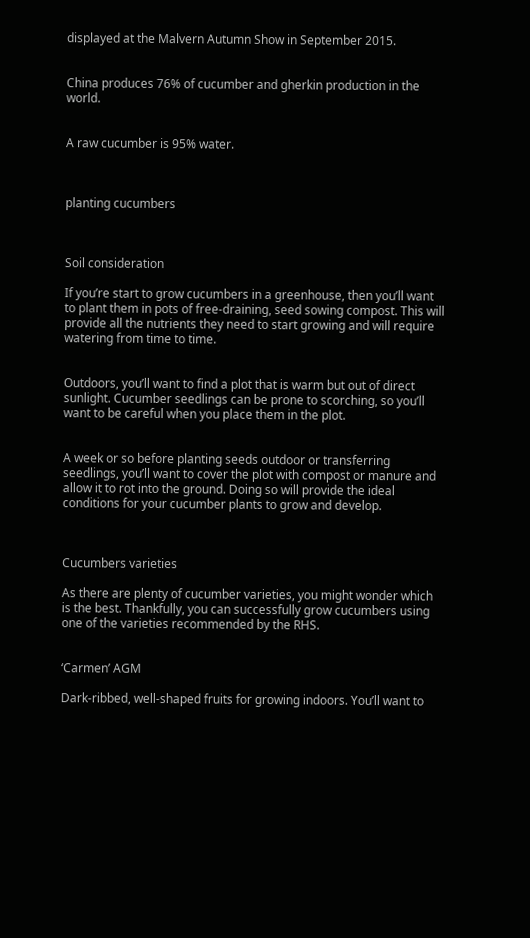displayed at the Malvern Autumn Show in September 2015.


China produces 76% of cucumber and gherkin production in the world.


A raw cucumber is 95% water.



planting cucumbers



Soil consideration

If you’re start to grow cucumbers in a greenhouse, then you’ll want to plant them in pots of free-draining, seed sowing compost. This will provide all the nutrients they need to start growing and will require watering from time to time.


Outdoors, you’ll want to find a plot that is warm but out of direct sunlight. Cucumber seedlings can be prone to scorching, so you’ll want to be careful when you place them in the plot.


A week or so before planting seeds outdoor or transferring seedlings, you’ll want to cover the plot with compost or manure and allow it to rot into the ground. Doing so will provide the ideal conditions for your cucumber plants to grow and develop.



Cucumbers varieties

As there are plenty of cucumber varieties, you might wonder which is the best. Thankfully, you can successfully grow cucumbers using one of the varieties recommended by the RHS.


‘Carmen’ AGM

Dark-ribbed, well-shaped fruits for growing indoors. You’ll want to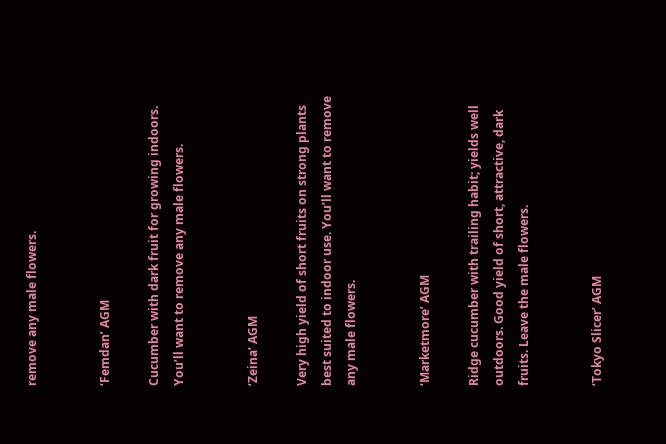remove any male flowers.


‘Femdan’ AGM

Cucumber with dark fruit for growing indoors. You’ll want to remove any male flowers.


‘Zeina’ AGM

Very high yield of short fruits on strong plants best suited to indoor use. You’ll want to remove any male flowers.


‘Marketmore’ AGM

Ridge cucumber with trailing habit; yields well outdoors. Good yield of short, attractive, dark fruits. Leave the male flowers.


‘Tokyo Slicer’ AGM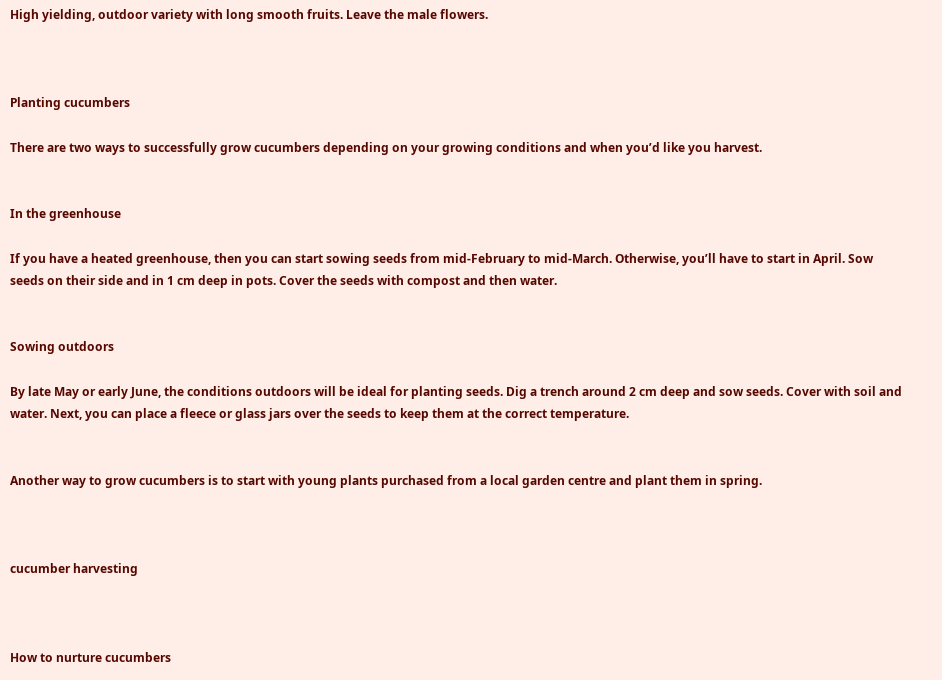High yielding, outdoor variety with long smooth fruits. Leave the male flowers.



Planting cucumbers

There are two ways to successfully grow cucumbers depending on your growing conditions and when you’d like you harvest.


In the greenhouse

If you have a heated greenhouse, then you can start sowing seeds from mid-February to mid-March. Otherwise, you’ll have to start in April. Sow seeds on their side and in 1 cm deep in pots. Cover the seeds with compost and then water.


Sowing outdoors

By late May or early June, the conditions outdoors will be ideal for planting seeds. Dig a trench around 2 cm deep and sow seeds. Cover with soil and water. Next, you can place a fleece or glass jars over the seeds to keep them at the correct temperature.


Another way to grow cucumbers is to start with young plants purchased from a local garden centre and plant them in spring.



cucumber harvesting



How to nurture cucumbers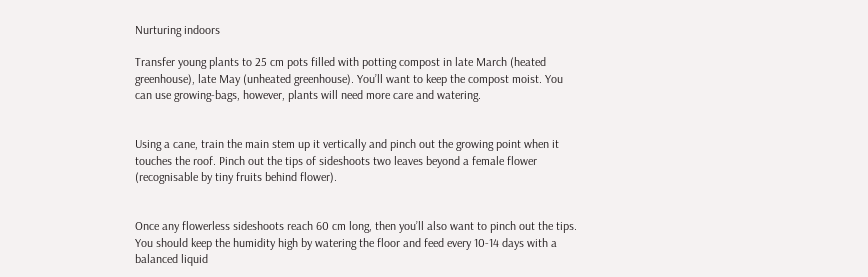Nurturing indoors

Transfer young plants to 25 cm pots filled with potting compost in late March (heated greenhouse), late May (unheated greenhouse). You’ll want to keep the compost moist. You can use growing-bags, however, plants will need more care and watering.


Using a cane, train the main stem up it vertically and pinch out the growing point when it touches the roof. Pinch out the tips of sideshoots two leaves beyond a female flower (recognisable by tiny fruits behind flower).


Once any flowerless sideshoots reach 60 cm long, then you’ll also want to pinch out the tips. You should keep the humidity high by watering the floor and feed every 10-14 days with a balanced liquid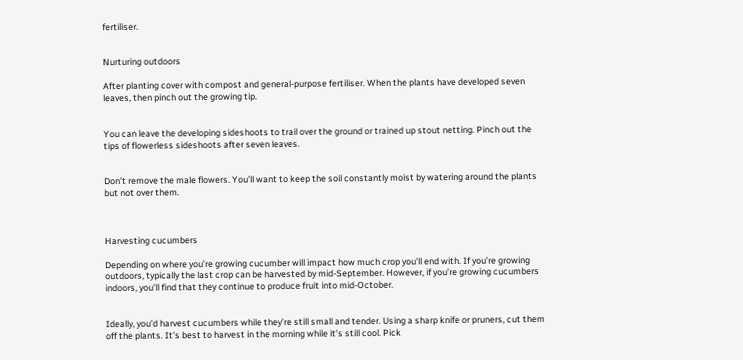fertiliser.


Nurturing outdoors

After planting cover with compost and general-purpose fertiliser. When the plants have developed seven leaves, then pinch out the growing tip.


You can leave the developing sideshoots to trail over the ground or trained up stout netting. Pinch out the tips of flowerless sideshoots after seven leaves.


Don’t remove the male flowers. You’ll want to keep the soil constantly moist by watering around the plants but not over them.



Harvesting cucumbers

Depending on where you’re growing cucumber will impact how much crop you’ll end with. If you’re growing outdoors, typically the last crop can be harvested by mid-September. However, if you’re growing cucumbers indoors, you’ll find that they continue to produce fruit into mid-October.


Ideally, you’d harvest cucumbers while they’re still small and tender. Using a sharp knife or pruners, cut them off the plants. It’s best to harvest in the morning while it’s still cool. Pick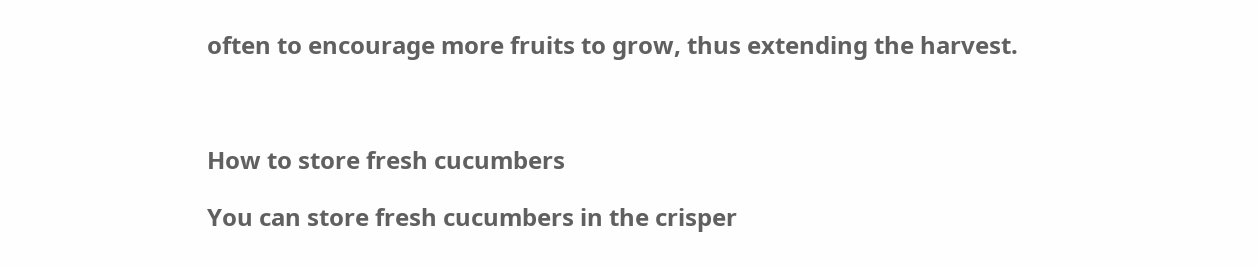often to encourage more fruits to grow, thus extending the harvest.



How to store fresh cucumbers

You can store fresh cucumbers in the crisper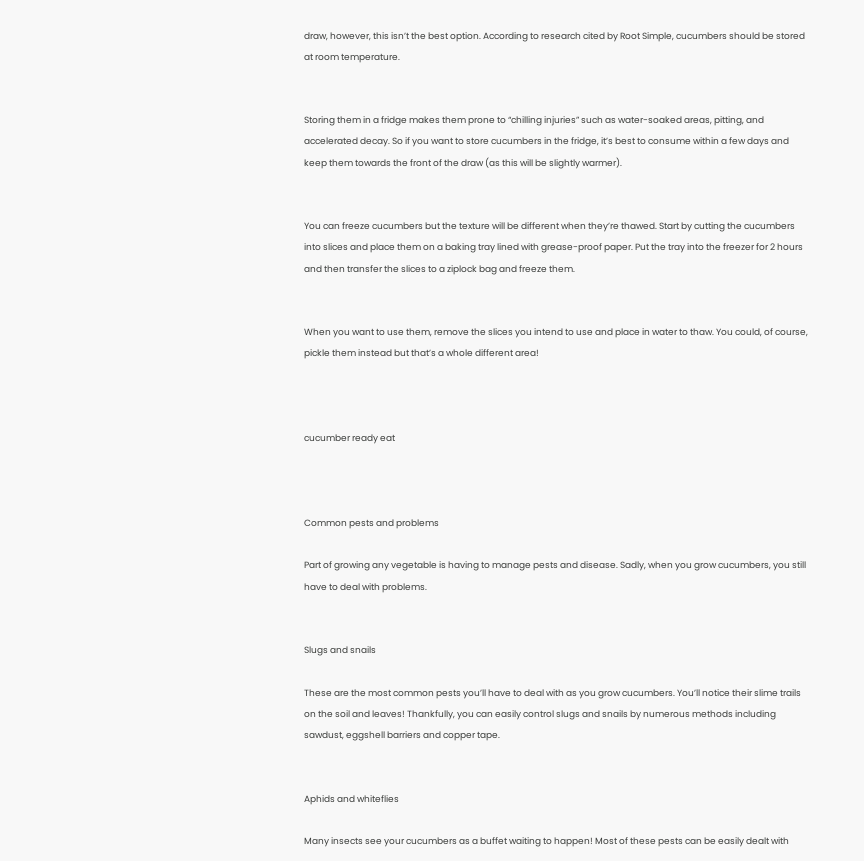draw, however, this isn’t the best option. According to research cited by Root Simple, cucumbers should be stored at room temperature.


Storing them in a fridge makes them prone to “chilling injuries” such as water-soaked areas, pitting, and accelerated decay. So if you want to store cucumbers in the fridge, it’s best to consume within a few days and keep them towards the front of the draw (as this will be slightly warmer).


You can freeze cucumbers but the texture will be different when they’re thawed. Start by cutting the cucumbers into slices and place them on a baking tray lined with grease-proof paper. Put the tray into the freezer for 2 hours and then transfer the slices to a ziplock bag and freeze them.


When you want to use them, remove the slices you intend to use and place in water to thaw. You could, of course, pickle them instead but that’s a whole different area!



cucumber ready eat



Common pests and problems

Part of growing any vegetable is having to manage pests and disease. Sadly, when you grow cucumbers, you still have to deal with problems.


Slugs and snails

These are the most common pests you’ll have to deal with as you grow cucumbers. You’ll notice their slime trails on the soil and leaves! Thankfully, you can easily control slugs and snails by numerous methods including sawdust, eggshell barriers and copper tape.


Aphids and whiteflies

Many insects see your cucumbers as a buffet waiting to happen! Most of these pests can be easily dealt with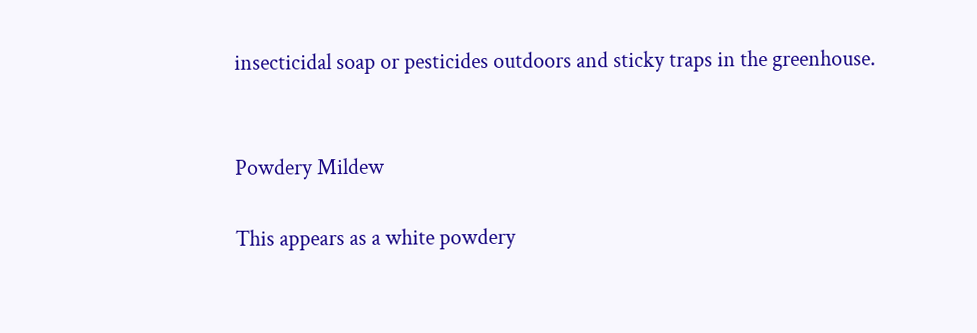insecticidal soap or pesticides outdoors and sticky traps in the greenhouse.


Powdery Mildew

This appears as a white powdery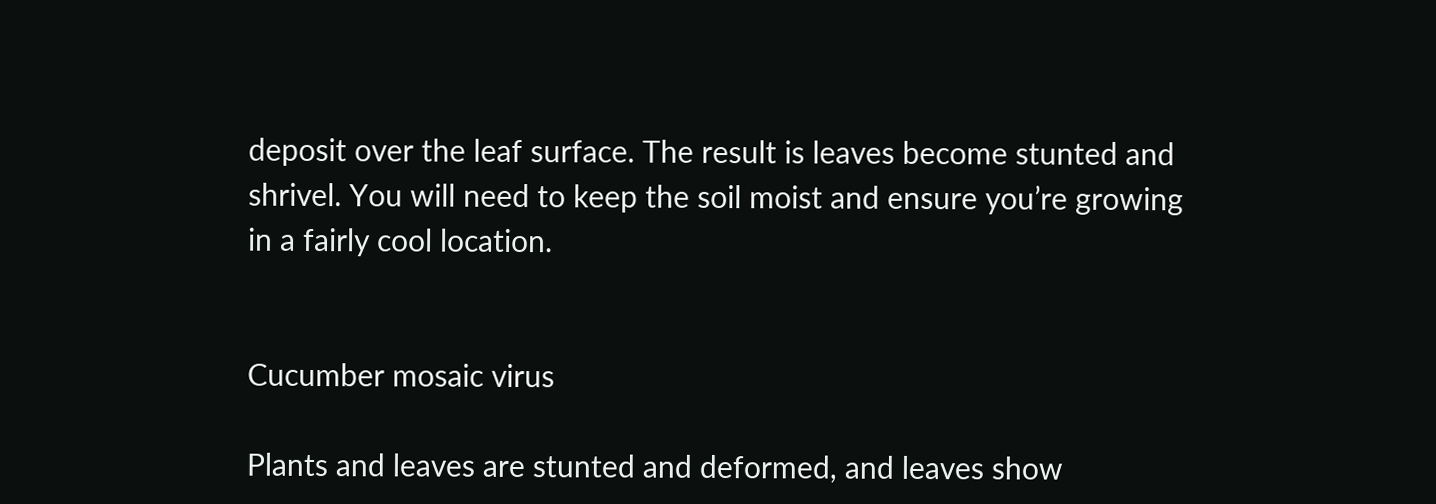deposit over the leaf surface. The result is leaves become stunted and shrivel. You will need to keep the soil moist and ensure you’re growing in a fairly cool location.


Cucumber mosaic virus

Plants and leaves are stunted and deformed, and leaves show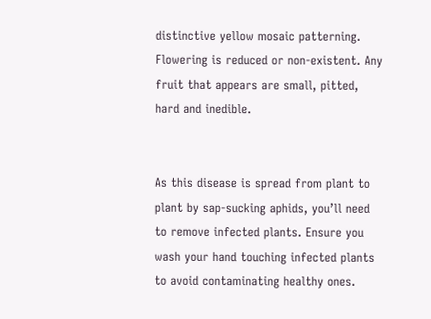distinctive yellow mosaic patterning. Flowering is reduced or non-existent. Any fruit that appears are small, pitted, hard and inedible.


As this disease is spread from plant to plant by sap-sucking aphids, you’ll need to remove infected plants. Ensure you wash your hand touching infected plants to avoid contaminating healthy ones.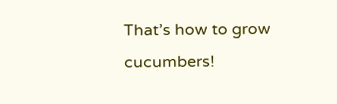That’s how to grow cucumbers!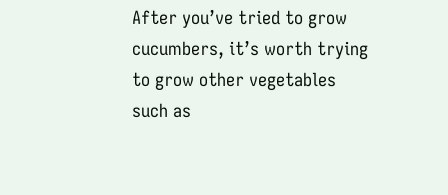After you’ve tried to grow cucumbers, it’s worth trying to grow other vegetables such as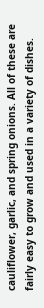cauliflower, garlic, and spring onions. All of these are fairly easy to grow and used in a variety of dishes.